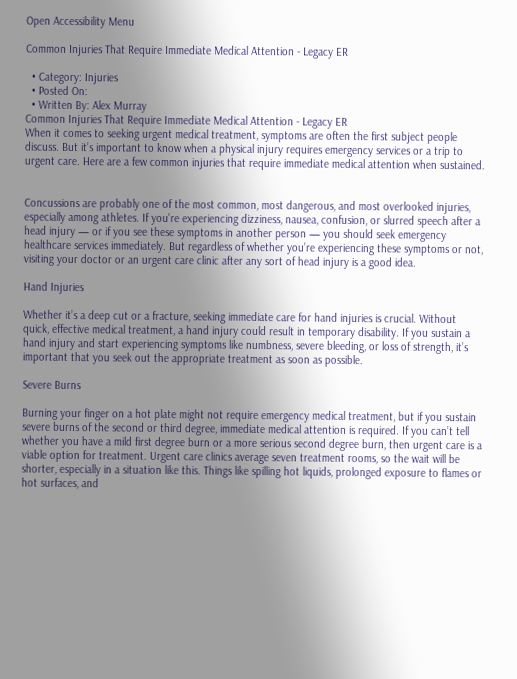Open Accessibility Menu

Common Injuries That Require Immediate Medical Attention - Legacy ER

  • Category: Injuries
  • Posted On:
  • Written By: Alex Murray
Common Injuries That Require Immediate Medical Attention - Legacy ER
When it comes to seeking urgent medical treatment, symptoms are often the first subject people discuss. But it’s important to know when a physical injury requires emergency services or a trip to urgent care. Here are a few common injuries that require immediate medical attention when sustained.


Concussions are probably one of the most common, most dangerous, and most overlooked injuries, especially among athletes. If you’re experiencing dizziness, nausea, confusion, or slurred speech after a head injury — or if you see these symptoms in another person — you should seek emergency healthcare services immediately. But regardless of whether you’re experiencing these symptoms or not, visiting your doctor or an urgent care clinic after any sort of head injury is a good idea.

Hand Injuries

Whether it’s a deep cut or a fracture, seeking immediate care for hand injuries is crucial. Without quick, effective medical treatment, a hand injury could result in temporary disability. If you sustain a hand injury and start experiencing symptoms like numbness, severe bleeding, or loss of strength, it’s important that you seek out the appropriate treatment as soon as possible.

Severe Burns

Burning your finger on a hot plate might not require emergency medical treatment, but if you sustain severe burns of the second or third degree, immediate medical attention is required. If you can’t tell whether you have a mild first degree burn or a more serious second degree burn, then urgent care is a viable option for treatment. Urgent care clinics average seven treatment rooms, so the wait will be shorter, especially in a situation like this. Things like spilling hot liquids, prolonged exposure to flames or hot surfaces, and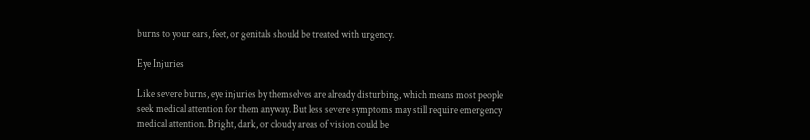burns to your ears, feet, or genitals should be treated with urgency.

Eye Injuries

Like severe burns, eye injuries by themselves are already disturbing, which means most people seek medical attention for them anyway. But less severe symptoms may still require emergency medical attention. Bright, dark, or cloudy areas of vision could be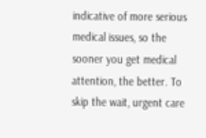indicative of more serious medical issues, so the sooner you get medical attention, the better. To skip the wait, urgent care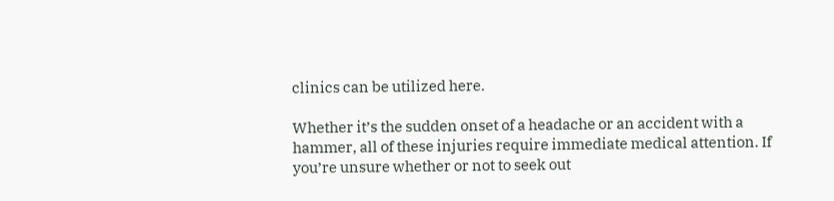clinics can be utilized here.

Whether it’s the sudden onset of a headache or an accident with a hammer, all of these injuries require immediate medical attention. If you’re unsure whether or not to seek out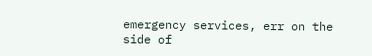emergency services, err on the side of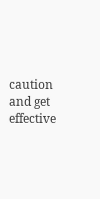caution and get effective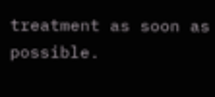treatment as soon as possible.